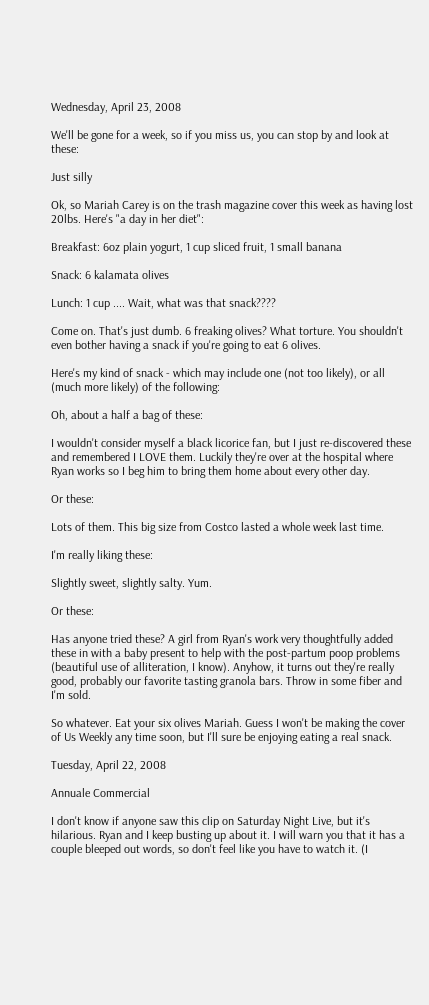Wednesday, April 23, 2008

We'll be gone for a week, so if you miss us, you can stop by and look at these:

Just silly

Ok, so Mariah Carey is on the trash magazine cover this week as having lost 20lbs. Here's "a day in her diet":

Breakfast: 6oz plain yogurt, 1 cup sliced fruit, 1 small banana

Snack: 6 kalamata olives

Lunch: 1 cup .... Wait, what was that snack????

Come on. That's just dumb. 6 freaking olives? What torture. You shouldn't even bother having a snack if you're going to eat 6 olives.

Here's my kind of snack - which may include one (not too likely), or all (much more likely) of the following:

Oh, about a half a bag of these:

I wouldn't consider myself a black licorice fan, but I just re-discovered these and remembered I LOVE them. Luckily they're over at the hospital where Ryan works so I beg him to bring them home about every other day.

Or these:

Lots of them. This big size from Costco lasted a whole week last time.

I'm really liking these:

Slightly sweet, slightly salty. Yum.

Or these:

Has anyone tried these? A girl from Ryan's work very thoughtfully added these in with a baby present to help with the post-partum poop problems (beautiful use of alliteration, I know). Anyhow, it turns out they're really good, probably our favorite tasting granola bars. Throw in some fiber and I'm sold.

So whatever. Eat your six olives Mariah. Guess I won't be making the cover of Us Weekly any time soon, but I'll sure be enjoying eating a real snack.

Tuesday, April 22, 2008

Annuale Commercial

I don't know if anyone saw this clip on Saturday Night Live, but it's hilarious. Ryan and I keep busting up about it. I will warn you that it has a couple bleeped out words, so don't feel like you have to watch it. (I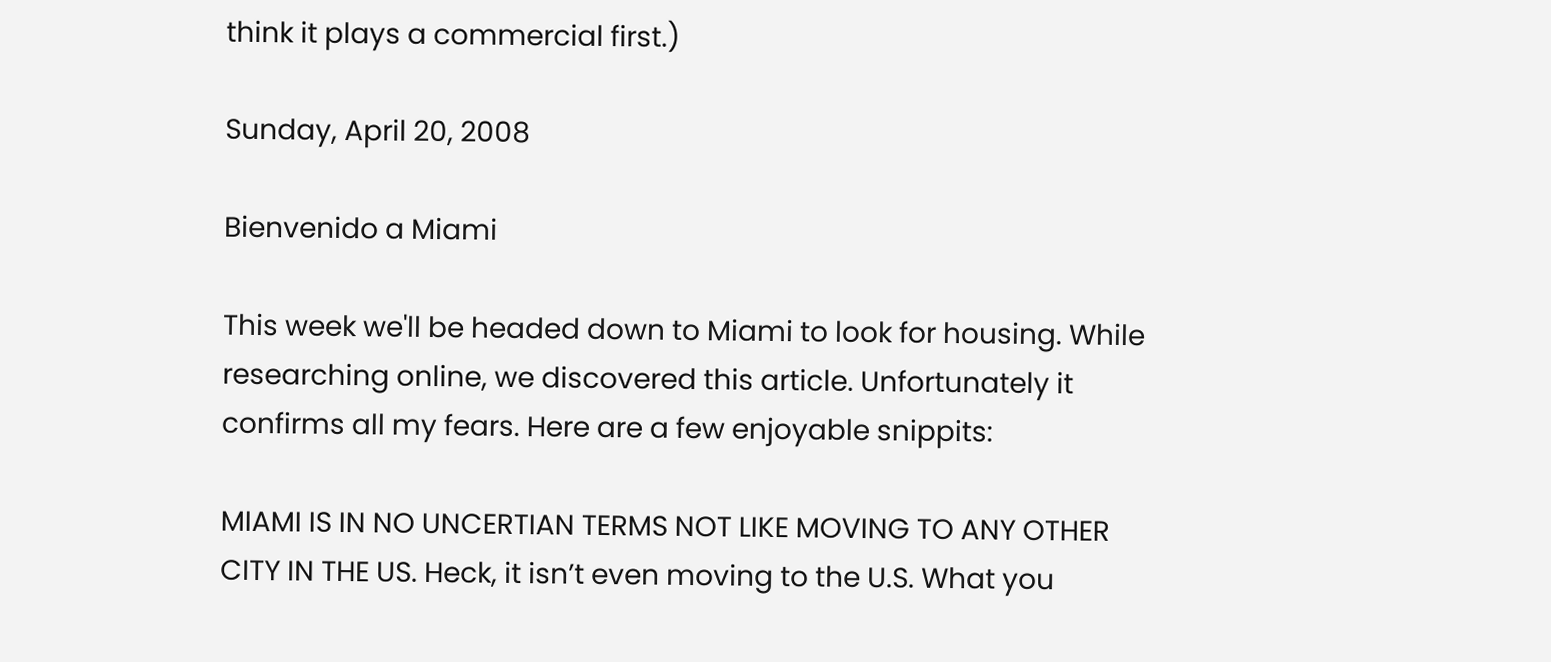think it plays a commercial first.)

Sunday, April 20, 2008

Bienvenido a Miami

This week we'll be headed down to Miami to look for housing. While researching online, we discovered this article. Unfortunately it confirms all my fears. Here are a few enjoyable snippits:

MIAMI IS IN NO UNCERTIAN TERMS NOT LIKE MOVING TO ANY OTHER CITY IN THE US. Heck, it isn’t even moving to the U.S. What you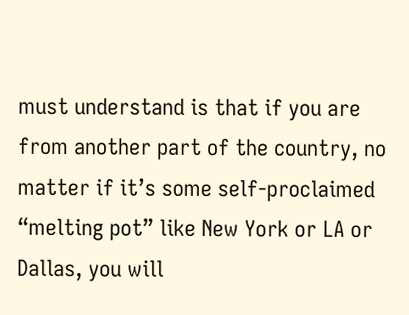must understand is that if you are from another part of the country, no matter if it’s some self-proclaimed “melting pot” like New York or LA or Dallas, you will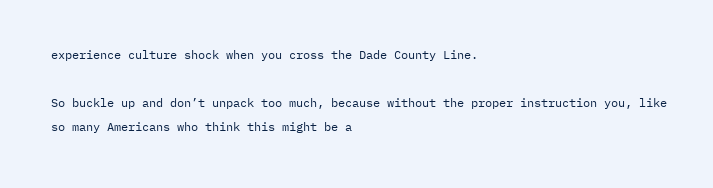experience culture shock when you cross the Dade County Line.

So buckle up and don’t unpack too much, because without the proper instruction you, like so many Americans who think this might be a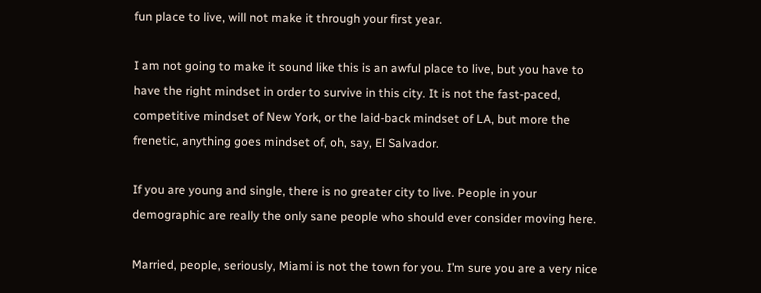fun place to live, will not make it through your first year.

I am not going to make it sound like this is an awful place to live, but you have to have the right mindset in order to survive in this city. It is not the fast-paced, competitive mindset of New York, or the laid-back mindset of LA, but more the frenetic, anything goes mindset of, oh, say, El Salvador.

If you are young and single, there is no greater city to live. People in your demographic are really the only sane people who should ever consider moving here.

Married, people, seriously, Miami is not the town for you. I’m sure you are a very nice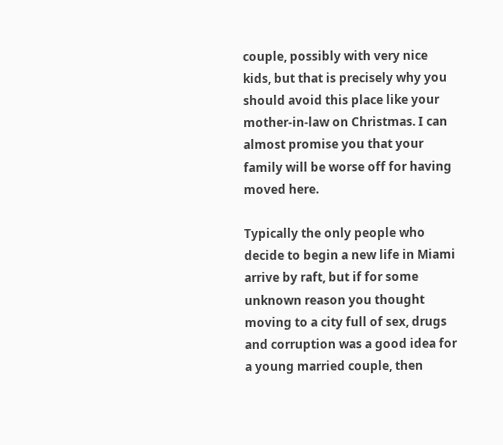couple, possibly with very nice kids, but that is precisely why you should avoid this place like your mother-in-law on Christmas. I can almost promise you that your family will be worse off for having moved here.

Typically the only people who decide to begin a new life in Miami arrive by raft, but if for some unknown reason you thought moving to a city full of sex, drugs and corruption was a good idea for a young married couple, then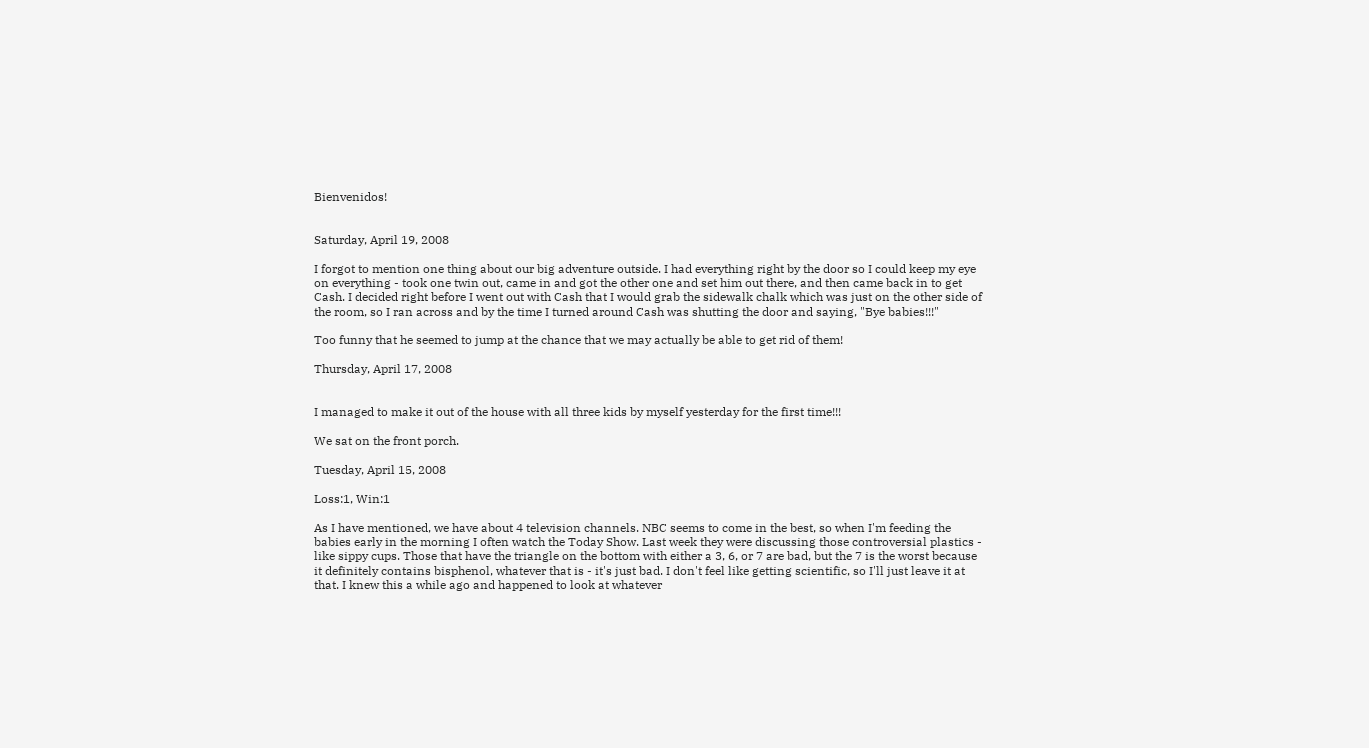Bienvenidos!


Saturday, April 19, 2008

I forgot to mention one thing about our big adventure outside. I had everything right by the door so I could keep my eye on everything - took one twin out, came in and got the other one and set him out there, and then came back in to get Cash. I decided right before I went out with Cash that I would grab the sidewalk chalk which was just on the other side of the room, so I ran across and by the time I turned around Cash was shutting the door and saying, "Bye babies!!!"

Too funny that he seemed to jump at the chance that we may actually be able to get rid of them!

Thursday, April 17, 2008


I managed to make it out of the house with all three kids by myself yesterday for the first time!!!

We sat on the front porch.

Tuesday, April 15, 2008

Loss:1, Win:1

As I have mentioned, we have about 4 television channels. NBC seems to come in the best, so when I'm feeding the babies early in the morning I often watch the Today Show. Last week they were discussing those controversial plastics - like sippy cups. Those that have the triangle on the bottom with either a 3, 6, or 7 are bad, but the 7 is the worst because it definitely contains bisphenol, whatever that is - it's just bad. I don't feel like getting scientific, so I'll just leave it at that. I knew this a while ago and happened to look at whatever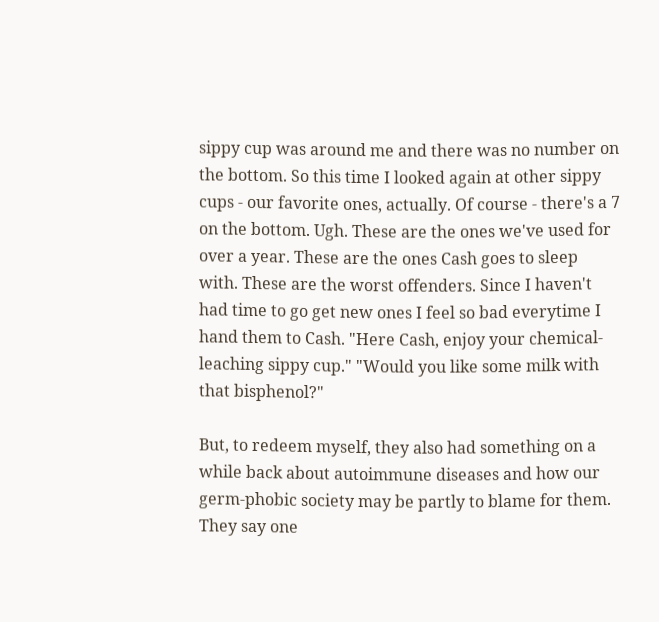sippy cup was around me and there was no number on the bottom. So this time I looked again at other sippy cups - our favorite ones, actually. Of course - there's a 7 on the bottom. Ugh. These are the ones we've used for over a year. These are the ones Cash goes to sleep with. These are the worst offenders. Since I haven't had time to go get new ones I feel so bad everytime I hand them to Cash. "Here Cash, enjoy your chemical-leaching sippy cup." "Would you like some milk with that bisphenol?"

But, to redeem myself, they also had something on a while back about autoimmune diseases and how our germ-phobic society may be partly to blame for them. They say one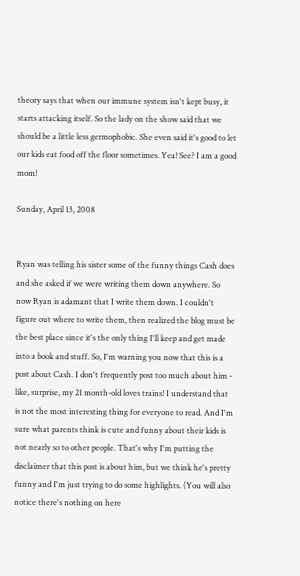theory says that when our immune system isn't kept busy, it starts attacking itself. So the lady on the show said that we should be a little less germophobic. She even said it's good to let our kids eat food off the floor sometimes. Yea! See? I am a good mom!

Sunday, April 13, 2008


Ryan was telling his sister some of the funny things Cash does and she asked if we were writing them down anywhere. So now Ryan is adamant that I write them down. I couldn't figure out where to write them, then realized the blog must be the best place since it's the only thing I'll keep and get made into a book and stuff. So, I'm warning you now that this is a post about Cash. I don't frequently post too much about him - like, surprise, my 21 month-old loves trains! I understand that is not the most interesting thing for everyone to read. And I'm sure what parents think is cute and funny about their kids is not nearly so to other people. That's why I'm putting the disclaimer that this post is about him, but we think he's pretty funny and I'm just trying to do some highlights. (You will also notice there's nothing on here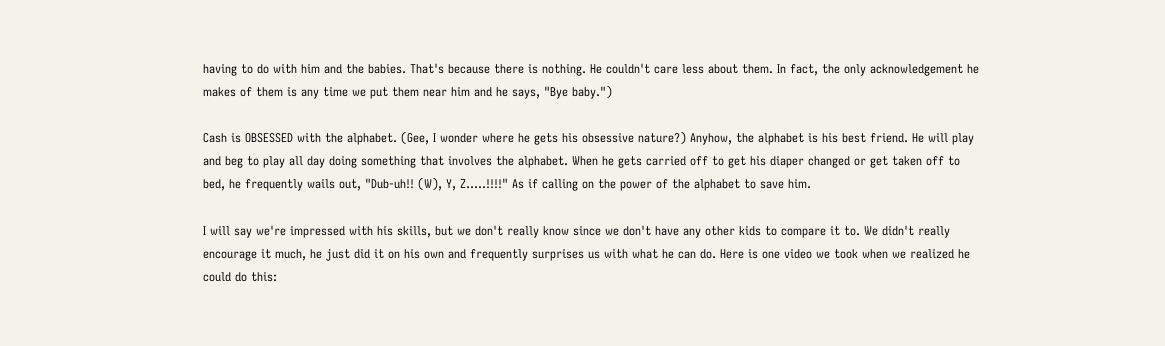having to do with him and the babies. That's because there is nothing. He couldn't care less about them. In fact, the only acknowledgement he makes of them is any time we put them near him and he says, "Bye baby.")

Cash is OBSESSED with the alphabet. (Gee, I wonder where he gets his obsessive nature?) Anyhow, the alphabet is his best friend. He will play and beg to play all day doing something that involves the alphabet. When he gets carried off to get his diaper changed or get taken off to bed, he frequently wails out, "Dub-uh!! (W), Y, Z.....!!!!" As if calling on the power of the alphabet to save him.

I will say we're impressed with his skills, but we don't really know since we don't have any other kids to compare it to. We didn't really encourage it much, he just did it on his own and frequently surprises us with what he can do. Here is one video we took when we realized he could do this: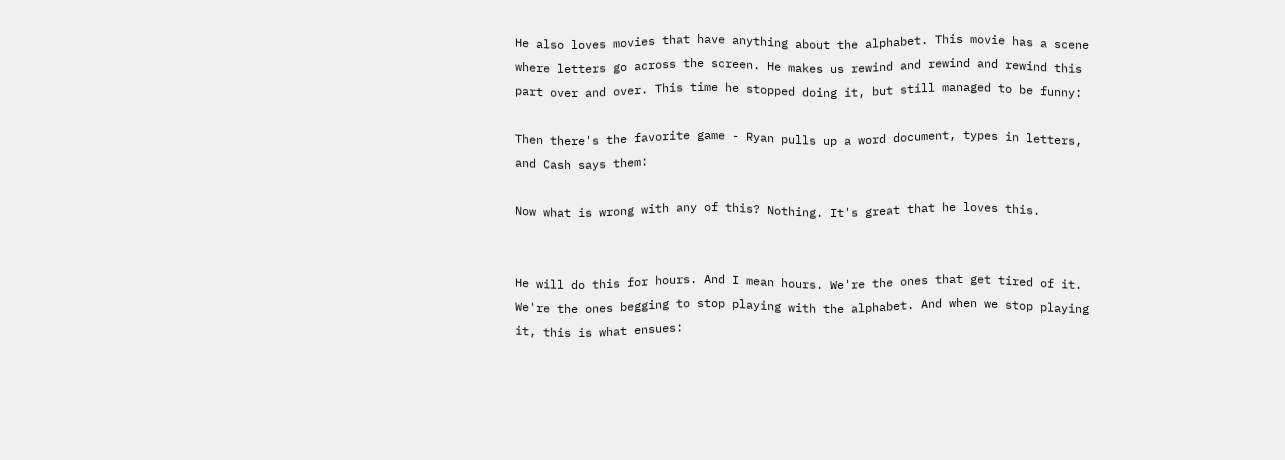He also loves movies that have anything about the alphabet. This movie has a scene where letters go across the screen. He makes us rewind and rewind and rewind this part over and over. This time he stopped doing it, but still managed to be funny:

Then there's the favorite game - Ryan pulls up a word document, types in letters, and Cash says them:

Now what is wrong with any of this? Nothing. It's great that he loves this.


He will do this for hours. And I mean hours. We're the ones that get tired of it. We're the ones begging to stop playing with the alphabet. And when we stop playing it, this is what ensues: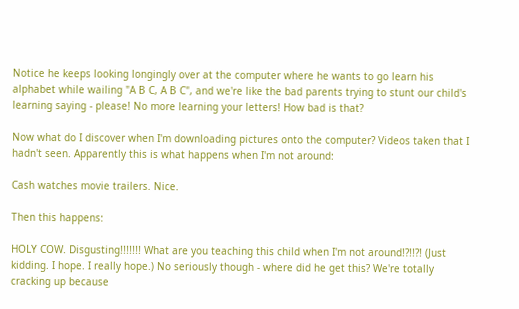Notice he keeps looking longingly over at the computer where he wants to go learn his alphabet while wailing "A B C, A B C", and we're like the bad parents trying to stunt our child's learning saying - please! No more learning your letters! How bad is that?

Now what do I discover when I'm downloading pictures onto the computer? Videos taken that I hadn't seen. Apparently this is what happens when I'm not around:

Cash watches movie trailers. Nice.

Then this happens:

HOLY COW. Disgusting!!!!!!! What are you teaching this child when I'm not around!?!!?! (Just kidding. I hope. I really hope.) No seriously though - where did he get this? We're totally cracking up because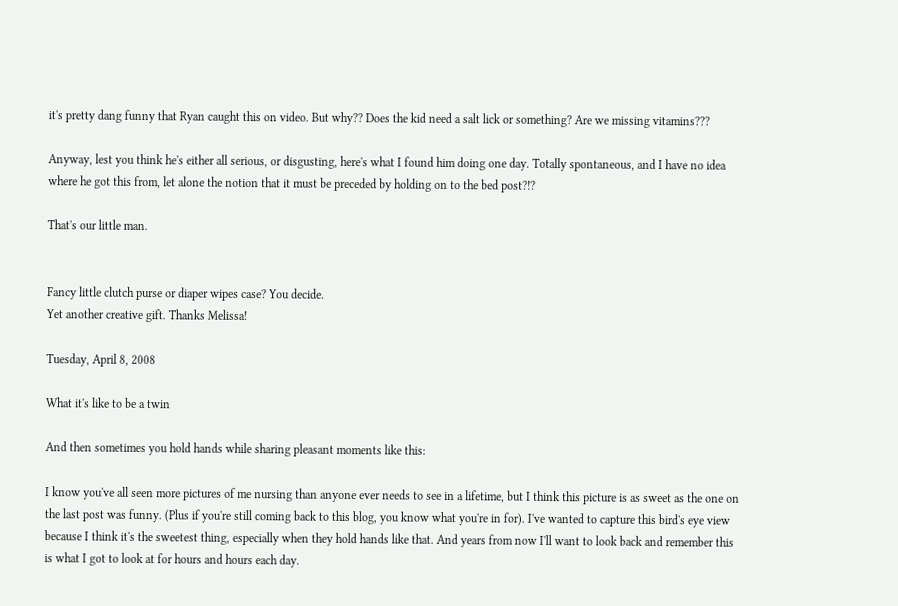it's pretty dang funny that Ryan caught this on video. But why?? Does the kid need a salt lick or something? Are we missing vitamins???

Anyway, lest you think he's either all serious, or disgusting, here's what I found him doing one day. Totally spontaneous, and I have no idea where he got this from, let alone the notion that it must be preceded by holding on to the bed post?!?

That's our little man.


Fancy little clutch purse or diaper wipes case? You decide.
Yet another creative gift. Thanks Melissa!

Tuesday, April 8, 2008

What it's like to be a twin

And then sometimes you hold hands while sharing pleasant moments like this:

I know you've all seen more pictures of me nursing than anyone ever needs to see in a lifetime, but I think this picture is as sweet as the one on the last post was funny. (Plus if you're still coming back to this blog, you know what you're in for). I've wanted to capture this bird's eye view because I think it's the sweetest thing, especially when they hold hands like that. And years from now I'll want to look back and remember this is what I got to look at for hours and hours each day.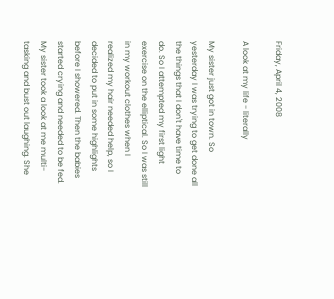Friday, April 4, 2008

A look at my life - literally

My sister just got in town. So yesterday I was trying to get done all the things that I don't have time to do. So I attempted my first light exercise on the elliptical. So I was still in my workout clothes when I realized my hair needed help, so I decided to put in some highlights before I showered. Then the babies started crying and needed to be fed. My sister took a look at me multi-tasking and bust out laughing. She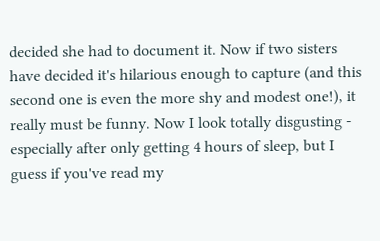decided she had to document it. Now if two sisters have decided it's hilarious enough to capture (and this second one is even the more shy and modest one!), it really must be funny. Now I look totally disgusting - especially after only getting 4 hours of sleep, but I guess if you've read my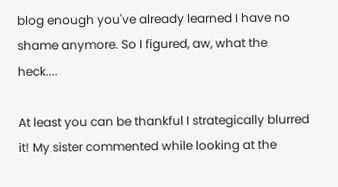blog enough you've already learned I have no shame anymore. So I figured, aw, what the heck....

At least you can be thankful I strategically blurred it! My sister commented while looking at the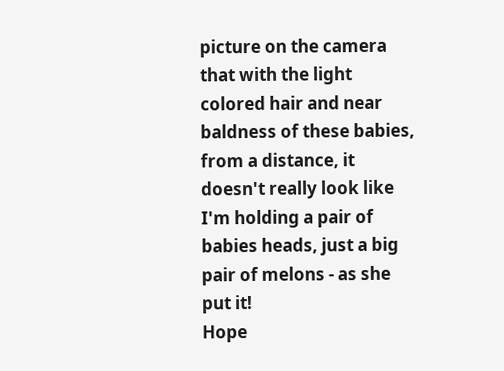picture on the camera that with the light colored hair and near baldness of these babies, from a distance, it doesn't really look like I'm holding a pair of babies heads, just a big pair of melons - as she put it!
Hope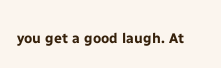you get a good laugh. At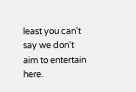least you can't say we don't aim to entertain here.